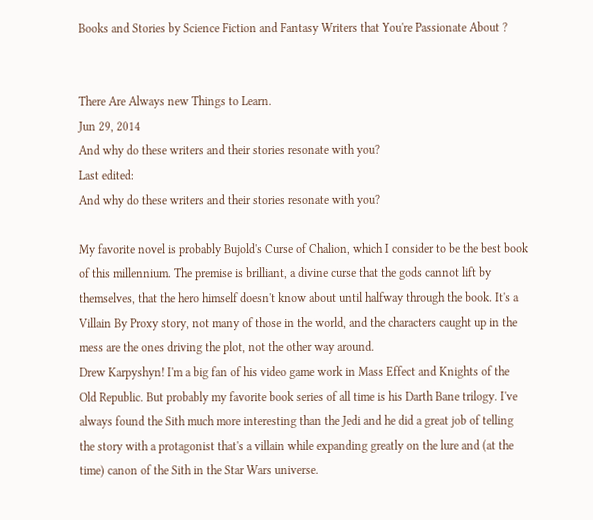Books and Stories by Science Fiction and Fantasy Writers that You're Passionate About ?


There Are Always new Things to Learn.
Jun 29, 2014
And why do these writers and their stories resonate with you?
Last edited:
And why do these writers and their stories resonate with you?

My favorite novel is probably Bujold's Curse of Chalion, which I consider to be the best book of this millennium. The premise is brilliant, a divine curse that the gods cannot lift by themselves, that the hero himself doesn't know about until halfway through the book. It's a Villain By Proxy story, not many of those in the world, and the characters caught up in the mess are the ones driving the plot, not the other way around.
Drew Karpyshyn! I'm a big fan of his video game work in Mass Effect and Knights of the Old Republic. But probably my favorite book series of all time is his Darth Bane trilogy. I've always found the Sith much more interesting than the Jedi and he did a great job of telling the story with a protagonist that's a villain while expanding greatly on the lure and (at the time) canon of the Sith in the Star Wars universe.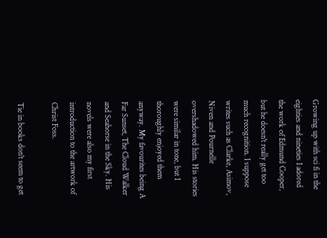Growing up with sci fi in the eighties and nineties I adored the work of Edmund Cooper, but he doesn't really get too much recognition. I suppose writes such as Clarke, Asimov, Niven and Pournelle overshadowed him. His stories were similar in tone, but I thoroughly enjoyed them anyway. My favourites being A Far Sunset, The Cloud Walker and Seahorse in the Sky. His novels were also my first introduction to the artwork of Christ Foss.

Tie in books don't seem to get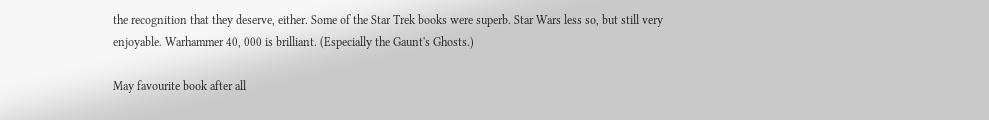the recognition that they deserve, either. Some of the Star Trek books were superb. Star Wars less so, but still very enjoyable. Warhammer 40, 000 is brilliant. (Especially the Gaunt's Ghosts.)

May favourite book after all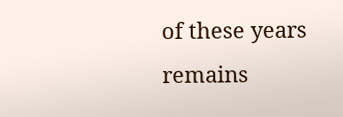of these years remains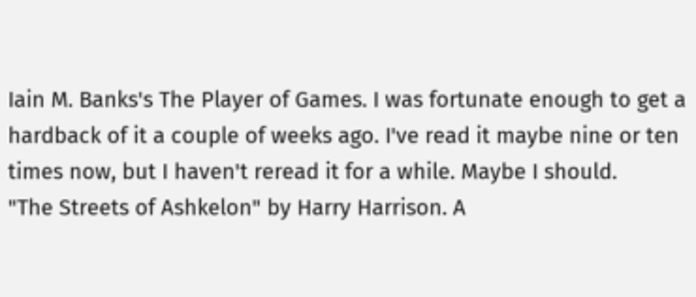Iain M. Banks's The Player of Games. I was fortunate enough to get a hardback of it a couple of weeks ago. I've read it maybe nine or ten times now, but I haven't reread it for a while. Maybe I should.
"The Streets of Ashkelon" by Harry Harrison. A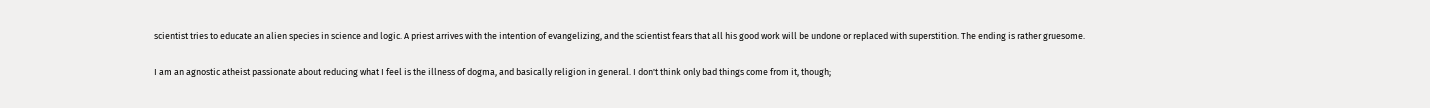scientist tries to educate an alien species in science and logic. A priest arrives with the intention of evangelizing, and the scientist fears that all his good work will be undone or replaced with superstition. The ending is rather gruesome.

I am an agnostic atheist passionate about reducing what I feel is the illness of dogma, and basically religion in general. I don't think only bad things come from it, though;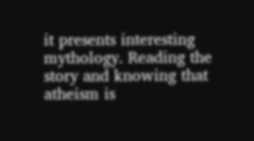it presents interesting mythology. Reading the story and knowing that atheism is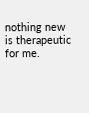nothing new is therapeutic for me.